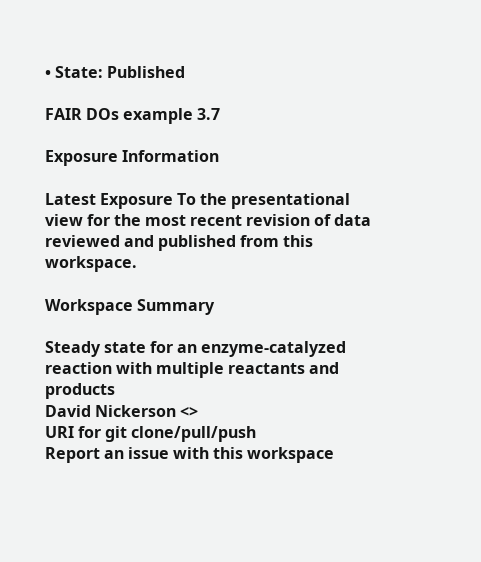• State: Published

FAIR DOs example 3.7

Exposure Information

Latest Exposure To the presentational view for the most recent revision of data reviewed and published from this workspace.

Workspace Summary

Steady state for an enzyme-catalyzed reaction with multiple reactants and products
David Nickerson <>
URI for git clone/pull/push
Report an issue with this workspace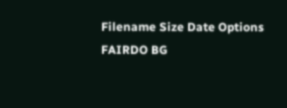Filename Size Date Options
FAIRDO BG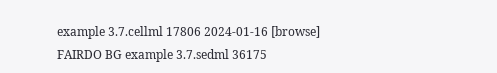example 3.7.cellml 17806 2024-01-16 [browse]
FAIRDO BG example 3.7.sedml 36175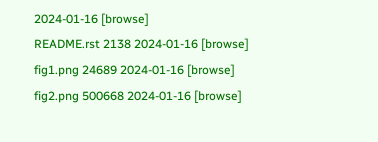2024-01-16 [browse]
README.rst 2138 2024-01-16 [browse]
fig1.png 24689 2024-01-16 [browse]
fig2.png 500668 2024-01-16 [browse]